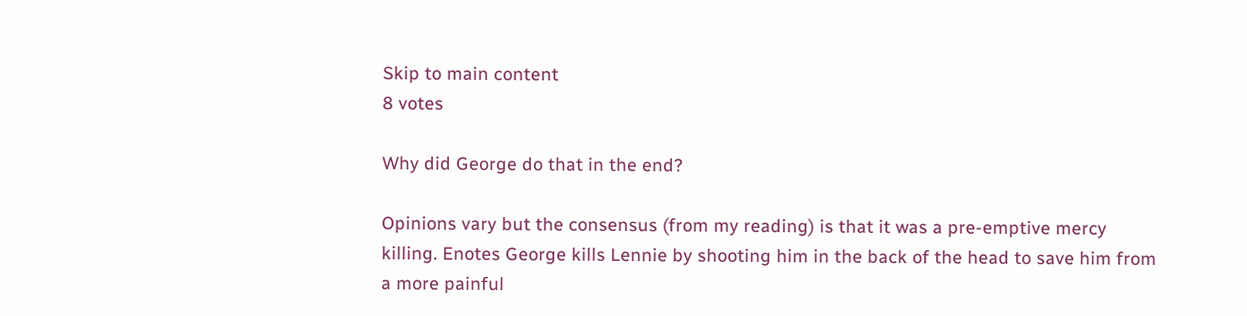Skip to main content
8 votes

Why did George do that in the end?

Opinions vary but the consensus (from my reading) is that it was a pre-emptive mercy killing. Enotes George kills Lennie by shooting him in the back of the head to save him from a more painful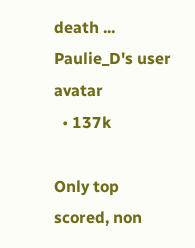death ...
Paulie_D's user avatar
  • 137k

Only top scored, non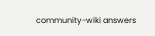community-wiki answers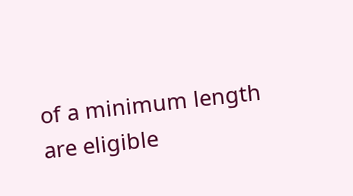of a minimum length are eligible